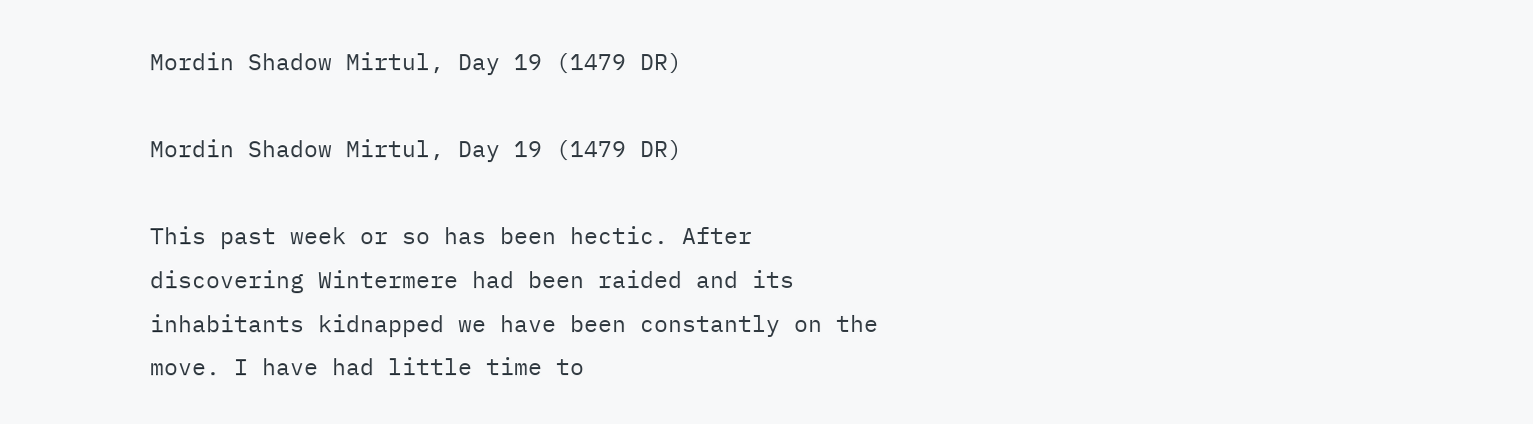Mordin Shadow Mirtul, Day 19 (1479 DR)

Mordin Shadow Mirtul, Day 19 (1479 DR)

This past week or so has been hectic. After discovering Wintermere had been raided and its inhabitants kidnapped we have been constantly on the move. I have had little time to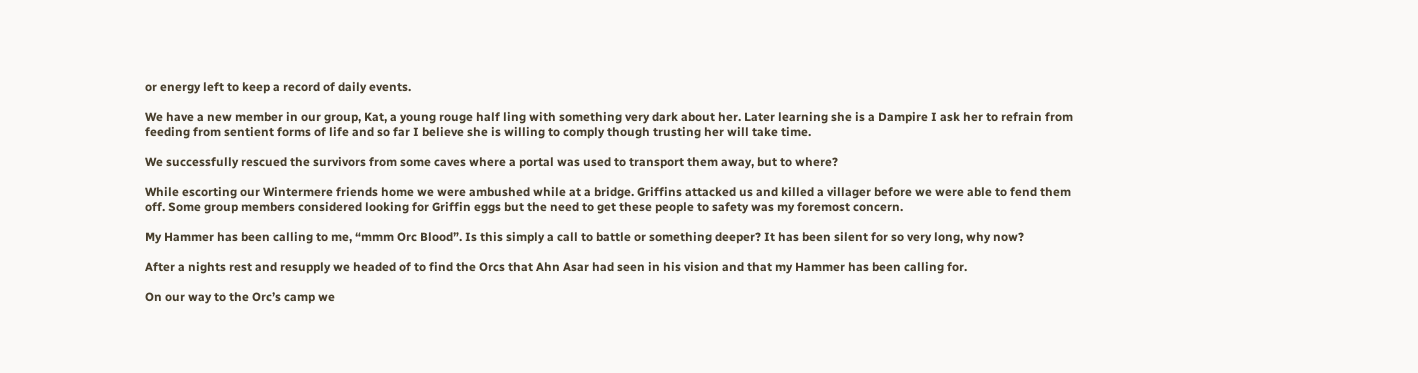or energy left to keep a record of daily events.

We have a new member in our group, Kat, a young rouge half ling with something very dark about her. Later learning she is a Dampire I ask her to refrain from feeding from sentient forms of life and so far I believe she is willing to comply though trusting her will take time.

We successfully rescued the survivors from some caves where a portal was used to transport them away, but to where?

While escorting our Wintermere friends home we were ambushed while at a bridge. Griffins attacked us and killed a villager before we were able to fend them off. Some group members considered looking for Griffin eggs but the need to get these people to safety was my foremost concern.

My Hammer has been calling to me, “mmm Orc Blood”. Is this simply a call to battle or something deeper? It has been silent for so very long, why now?

After a nights rest and resupply we headed of to find the Orcs that Ahn Asar had seen in his vision and that my Hammer has been calling for.

On our way to the Orc’s camp we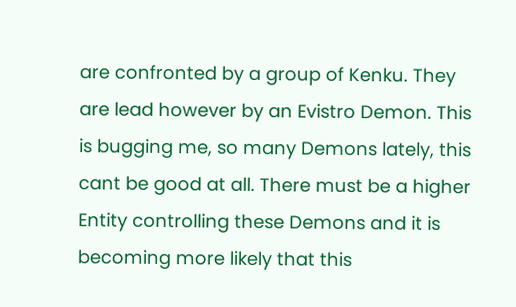are confronted by a group of Kenku. They are lead however by an Evistro Demon. This is bugging me, so many Demons lately, this cant be good at all. There must be a higher Entity controlling these Demons and it is becoming more likely that this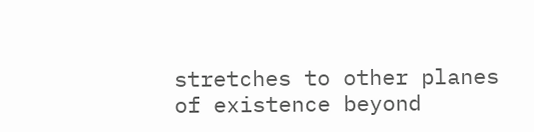stretches to other planes of existence beyond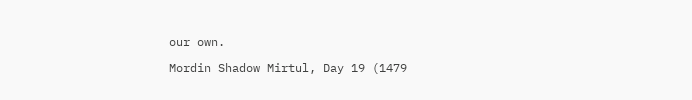our own.

Mordin Shadow Mirtul, Day 19 (1479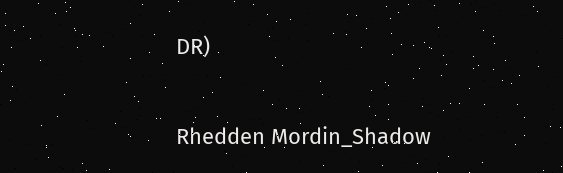DR)

Rhedden Mordin_Shadow